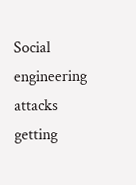Social engineering attacks getting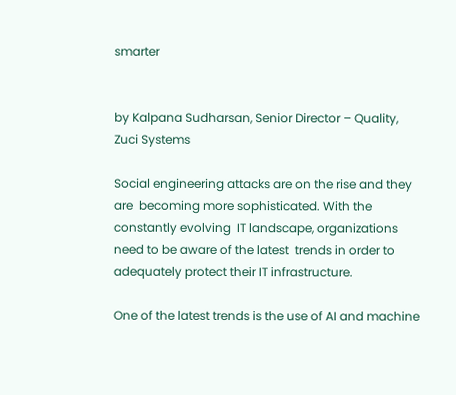smarter


by Kalpana Sudharsan, Senior Director – Quality, Zuci Systems

Social engineering attacks are on the rise and they are  becoming more sophisticated. With the constantly evolving  IT landscape, organizations need to be aware of the latest  trends in order to adequately protect their IT infrastructure.

One of the latest trends is the use of AI and machine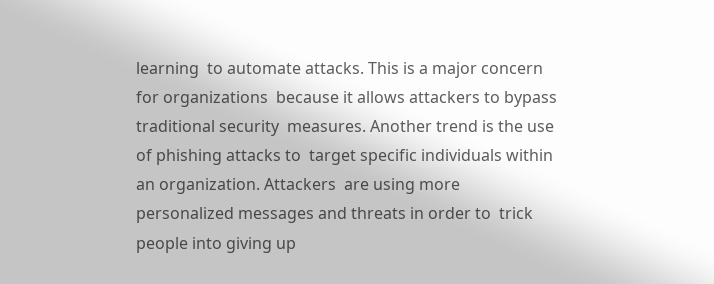learning  to automate attacks. This is a major concern for organizations  because it allows attackers to bypass traditional security  measures. Another trend is the use of phishing attacks to  target specific individuals within an organization. Attackers  are using more personalized messages and threats in order to  trick people into giving up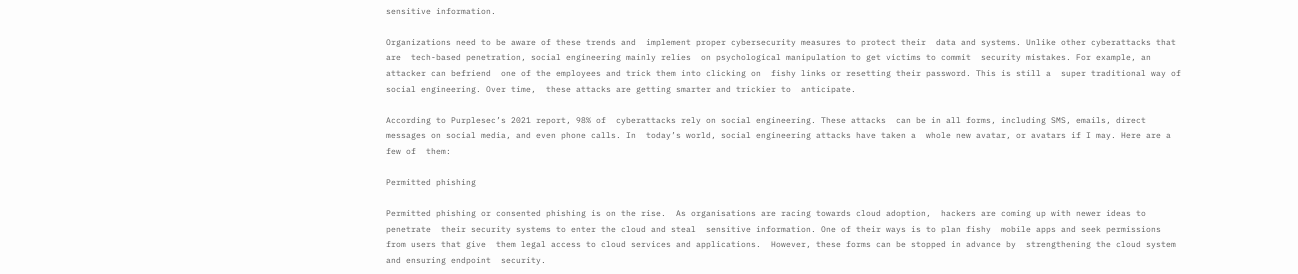sensitive information.

Organizations need to be aware of these trends and  implement proper cybersecurity measures to protect their  data and systems. Unlike other cyberattacks that are  tech-based penetration, social engineering mainly relies  on psychological manipulation to get victims to commit  security mistakes. For example, an attacker can befriend  one of the employees and trick them into clicking on  fishy links or resetting their password. This is still a  super traditional way of social engineering. Over time,  these attacks are getting smarter and trickier to  anticipate.

According to Purplesec’s 2021 report, 98% of  cyberattacks rely on social engineering. These attacks  can be in all forms, including SMS, emails, direct  messages on social media, and even phone calls. In  today’s world, social engineering attacks have taken a  whole new avatar, or avatars if I may. Here are a few of  them:

Permitted phishing

Permitted phishing or consented phishing is on the rise.  As organisations are racing towards cloud adoption,  hackers are coming up with newer ideas to penetrate  their security systems to enter the cloud and steal  sensitive information. One of their ways is to plan fishy  mobile apps and seek permissions from users that give  them legal access to cloud services and applications.  However, these forms can be stopped in advance by  strengthening the cloud system and ensuring endpoint  security.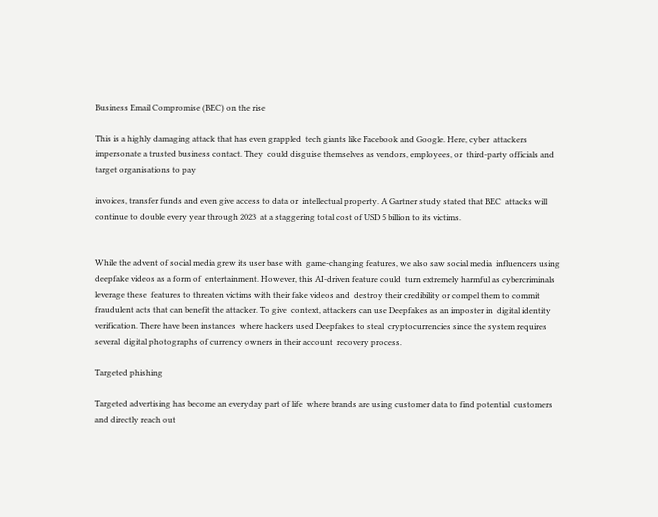Business Email Compromise (BEC) on the rise

This is a highly damaging attack that has even grappled  tech giants like Facebook and Google. Here, cyber  attackers impersonate a trusted business contact. They  could disguise themselves as vendors, employees, or  third-party officials and target organisations to pay

invoices, transfer funds and even give access to data or  intellectual property. A Gartner study stated that BEC  attacks will continue to double every year through 2023  at a staggering total cost of USD 5 billion to its victims.


While the advent of social media grew its user base with  game-changing features, we also saw social media  influencers using deepfake videos as a form of  entertainment. However, this AI-driven feature could  turn extremely harmful as cybercriminals leverage these  features to threaten victims with their fake videos and  destroy their credibility or compel them to commit  fraudulent acts that can benefit the attacker. To give  context, attackers can use Deepfakes as an imposter in  digital identity verification. There have been instances  where hackers used Deepfakes to steal  cryptocurrencies since the system requires several  digital photographs of currency owners in their account  recovery process.

Targeted phishing

Targeted advertising has become an everyday part of life  where brands are using customer data to find potential  customers and directly reach out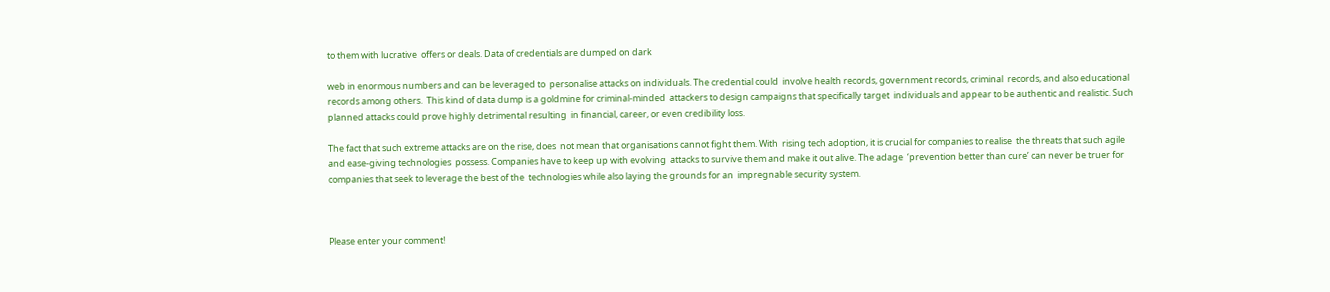to them with lucrative  offers or deals. Data of credentials are dumped on dark

web in enormous numbers and can be leveraged to  personalise attacks on individuals. The credential could  involve health records, government records, criminal  records, and also educational records among others.  This kind of data dump is a goldmine for criminal-minded  attackers to design campaigns that specifically target  individuals and appear to be authentic and realistic. Such  planned attacks could prove highly detrimental resulting  in financial, career, or even credibility loss.

The fact that such extreme attacks are on the rise, does  not mean that organisations cannot fight them. With  rising tech adoption, it is crucial for companies to realise  the threats that such agile and ease-giving technologies  possess. Companies have to keep up with evolving  attacks to survive them and make it out alive. The adage  ‘prevention better than cure’ can never be truer for  companies that seek to leverage the best of the  technologies while also laying the grounds for an  impregnable security system.



Please enter your comment!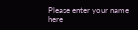Please enter your name here